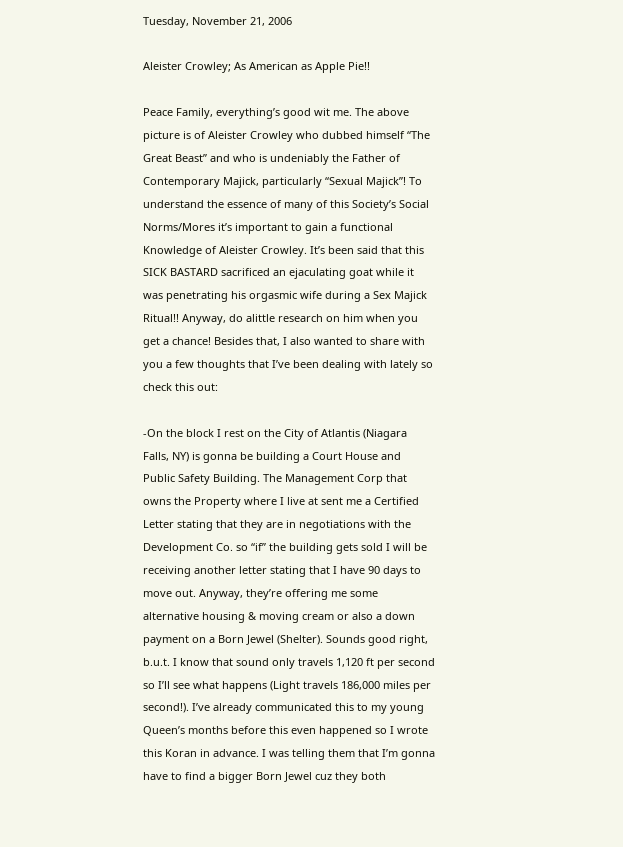Tuesday, November 21, 2006

Aleister Crowley; As American as Apple Pie!!

Peace Family, everything’s good wit me. The above picture is of Aleister Crowley who dubbed himself “The Great Beast” and who is undeniably the Father of Contemporary Majick, particularly “Sexual Majick”! To understand the essence of many of this Society’s Social Norms/Mores it’s important to gain a functional Knowledge of Aleister Crowley. It’s been said that this SICK BASTARD sacrificed an ejaculating goat while it was penetrating his orgasmic wife during a Sex Majick Ritual!! Anyway, do alittle research on him when you get a chance! Besides that, I also wanted to share with you a few thoughts that I’ve been dealing with lately so check this out:

-On the block I rest on the City of Atlantis (Niagara Falls, NY) is gonna be building a Court House and Public Safety Building. The Management Corp that owns the Property where I live at sent me a Certified Letter stating that they are in negotiations with the Development Co. so “if” the building gets sold I will be receiving another letter stating that I have 90 days to move out. Anyway, they’re offering me some alternative housing & moving cream or also a down payment on a Born Jewel (Shelter). Sounds good right, b.u.t. I know that sound only travels 1,120 ft per second so I’ll see what happens (Light travels 186,000 miles per second!). I’ve already communicated this to my young Queen’s months before this even happened so I wrote this Koran in advance. I was telling them that I’m gonna have to find a bigger Born Jewel cuz they both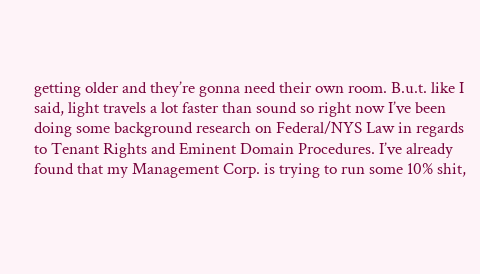getting older and they’re gonna need their own room. B.u.t. like I said, light travels a lot faster than sound so right now I’ve been doing some background research on Federal/NYS Law in regards to Tenant Rights and Eminent Domain Procedures. I’ve already found that my Management Corp. is trying to run some 10% shit,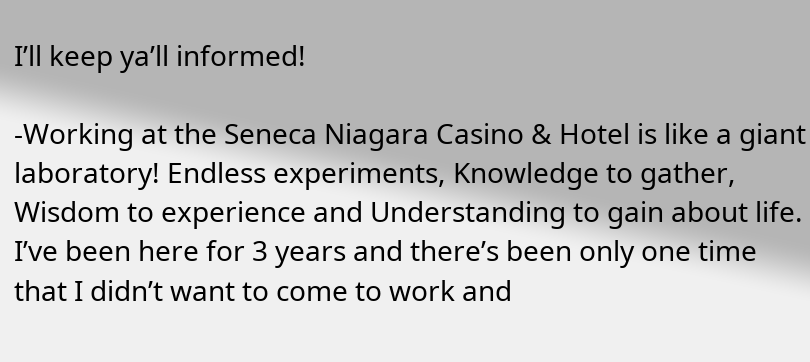I’ll keep ya’ll informed!

-Working at the Seneca Niagara Casino & Hotel is like a giant laboratory! Endless experiments, Knowledge to gather, Wisdom to experience and Understanding to gain about life. I’ve been here for 3 years and there’s been only one time that I didn’t want to come to work and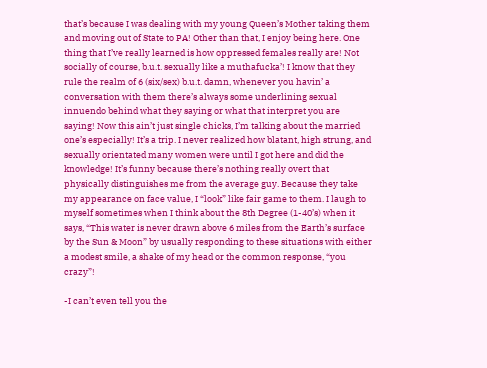that’s because I was dealing with my young Queen’s Mother taking them and moving out of State to PA! Other than that, I enjoy being here. One thing that I’ve really learned is how oppressed females really are! Not socially of course, b.u.t. sexually like a muthafucka’! I know that they rule the realm of 6 (six/sex) b.u.t. damn, whenever you havin’ a conversation with them there’s always some underlining sexual innuendo behind what they saying or what that interpret you are saying! Now this ain’t just single chicks, I’m talking about the married one’s especially! It’s a trip. I never realized how blatant, high strung, and sexually orientated many women were until I got here and did the knowledge! It’s funny because there’s nothing really overt that physically distinguishes me from the average guy. Because they take my appearance on face value, I “look” like fair game to them. I laugh to myself sometimes when I think about the 8th Degree (1-40’s) when it says, “This water is never drawn above 6 miles from the Earth’s surface by the Sun & Moon” by usually responding to these situations with either a modest smile, a shake of my head or the common response, “you crazy”!

-I can’t even tell you the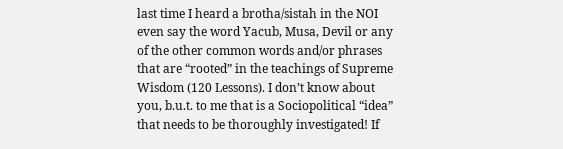last time I heard a brotha/sistah in the NOI even say the word Yacub, Musa, Devil or any of the other common words and/or phrases that are “rooted” in the teachings of Supreme Wisdom (120 Lessons). I don’t know about you, b.u.t. to me that is a Sociopolitical “idea” that needs to be thoroughly investigated! If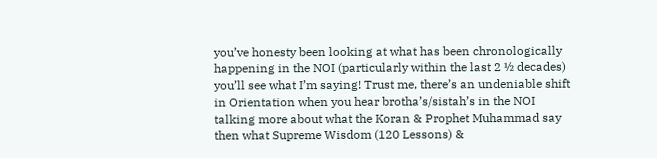you’ve honesty been looking at what has been chronologically happening in the NOI (particularly within the last 2 ½ decades) you’ll see what I’m saying! Trust me, there’s an undeniable shift in Orientation when you hear brotha’s/sistah’s in the NOI talking more about what the Koran & Prophet Muhammad say then what Supreme Wisdom (120 Lessons) &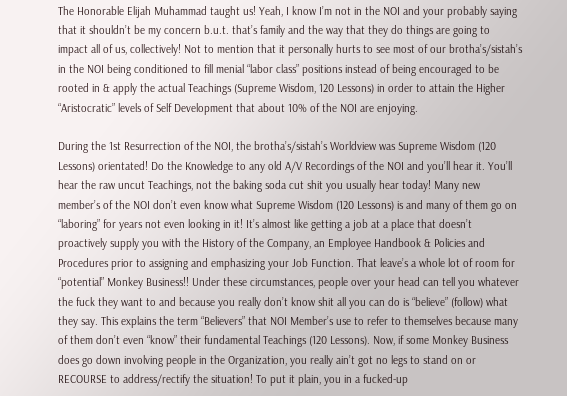The Honorable Elijah Muhammad taught us! Yeah, I know I’m not in the NOI and your probably saying that it shouldn’t be my concern b.u.t. that’s family and the way that they do things are going to impact all of us, collectively! Not to mention that it personally hurts to see most of our brotha’s/sistah’s in the NOI being conditioned to fill menial “labor class” positions instead of being encouraged to be rooted in & apply the actual Teachings (Supreme Wisdom, 120 Lessons) in order to attain the Higher “Aristocratic” levels of Self Development that about 10% of the NOI are enjoying.

During the 1st Resurrection of the NOI, the brotha’s/sistah’s Worldview was Supreme Wisdom (120 Lessons) orientated! Do the Knowledge to any old A/V Recordings of the NOI and you’ll hear it. You’ll hear the raw uncut Teachings, not the baking soda cut shit you usually hear today! Many new member’s of the NOI don’t even know what Supreme Wisdom (120 Lessons) is and many of them go on “laboring” for years not even looking in it! It’s almost like getting a job at a place that doesn’t proactively supply you with the History of the Company, an Employee Handbook & Policies and Procedures prior to assigning and emphasizing your Job Function. That leave’s a whole lot of room for “potential” Monkey Business!! Under these circumstances, people over your head can tell you whatever the fuck they want to and because you really don’t know shit all you can do is “believe” (follow) what they say. This explains the term “Believers” that NOI Member’s use to refer to themselves because many of them don’t even “know” their fundamental Teachings (120 Lessons). Now, if some Monkey Business does go down involving people in the Organization, you really ain’t got no legs to stand on or RECOURSE to address/rectify the situation! To put it plain, you in a fucked-up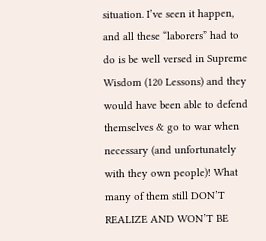situation. I’ve seen it happen, and all these “laborers” had to do is be well versed in Supreme Wisdom (120 Lessons) and they would have been able to defend themselves & go to war when necessary (and unfortunately with they own people)! What many of them still DON’T REALIZE AND WON’T BE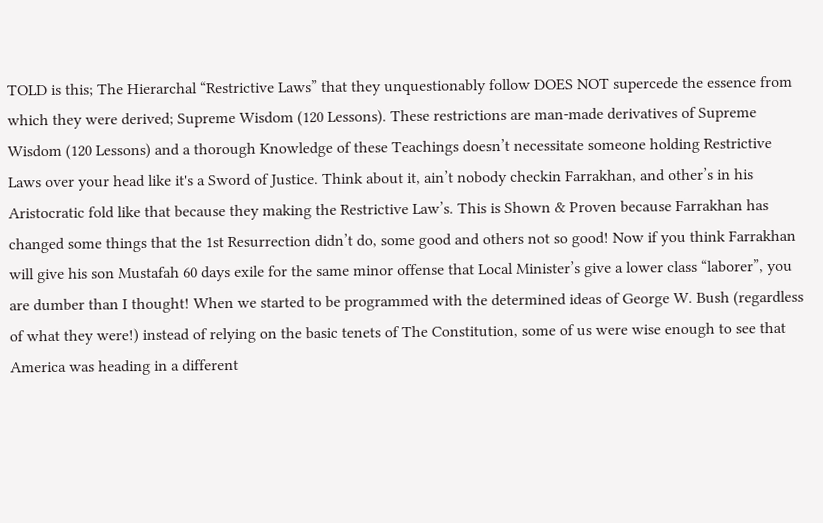TOLD is this; The Hierarchal “Restrictive Laws” that they unquestionably follow DOES NOT supercede the essence from which they were derived; Supreme Wisdom (120 Lessons). These restrictions are man-made derivatives of Supreme Wisdom (120 Lessons) and a thorough Knowledge of these Teachings doesn’t necessitate someone holding Restrictive Laws over your head like it's a Sword of Justice. Think about it, ain’t nobody checkin Farrakhan, and other’s in his Aristocratic fold like that because they making the Restrictive Law’s. This is Shown & Proven because Farrakhan has changed some things that the 1st Resurrection didn’t do, some good and others not so good! Now if you think Farrakhan will give his son Mustafah 60 days exile for the same minor offense that Local Minister’s give a lower class “laborer”, you are dumber than I thought! When we started to be programmed with the determined ideas of George W. Bush (regardless of what they were!) instead of relying on the basic tenets of The Constitution, some of us were wise enough to see that America was heading in a different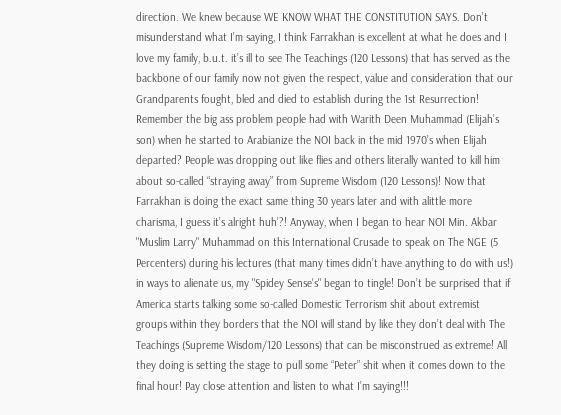direction. We knew because WE KNOW WHAT THE CONSTITUTION SAYS. Don’t misunderstand what I’m saying, I think Farrakhan is excellent at what he does and I love my family, b.u.t. it’s ill to see The Teachings (120 Lessons) that has served as the backbone of our family now not given the respect, value and consideration that our Grandparents fought, bled and died to establish during the 1st Resurrection! Remember the big ass problem people had with Warith Deen Muhammad (Elijah’s son) when he started to Arabianize the NOI back in the mid 1970’s when Elijah departed? People was dropping out like flies and others literally wanted to kill him about so-called “straying away” from Supreme Wisdom (120 Lessons)! Now that Farrakhan is doing the exact same thing 30 years later and with alittle more charisma, I guess it’s alright huh’?! Anyway, when I began to hear NOI Min. Akbar "Muslim Larry" Muhammad on this International Crusade to speak on The NGE (5 Percenters) during his lectures (that many times didn’t have anything to do with us!) in ways to alienate us, my "Spidey Sense's" began to tingle! Don’t be surprised that if America starts talking some so-called Domestic Terrorism shit about extremist groups within they borders that the NOI will stand by like they don’t deal with The Teachings (Supreme Wisdom/120 Lessons) that can be misconstrued as extreme! All they doing is setting the stage to pull some “Peter” shit when it comes down to the final hour! Pay close attention and listen to what I’m saying!!!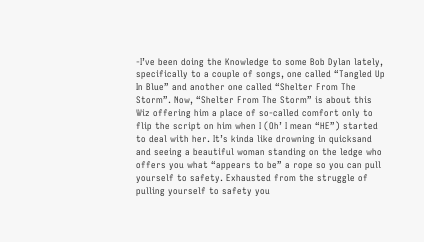-I’ve been doing the Knowledge to some Bob Dylan lately, specifically to a couple of songs, one called “Tangled Up In Blue” and another one called “Shelter From The Storm”. Now, “Shelter From The Storm” is about this Wiz offering him a place of so-called comfort only to flip the script on him when I (Oh’ I mean “HE”) started to deal with her. It’s kinda like drowning in quicksand and seeing a beautiful woman standing on the ledge who offers you what “appears to be” a rope so you can pull yourself to safety. Exhausted from the struggle of pulling yourself to safety you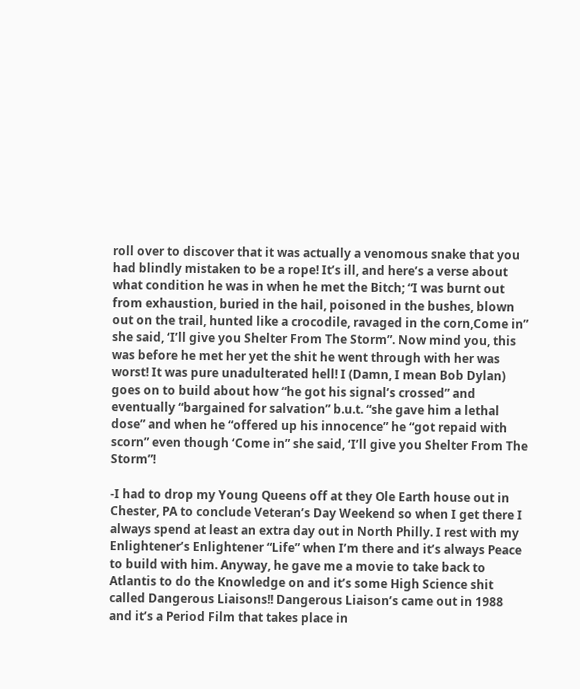roll over to discover that it was actually a venomous snake that you had blindly mistaken to be a rope! It’s ill, and here’s a verse about what condition he was in when he met the Bitch; “I was burnt out from exhaustion, buried in the hail, poisoned in the bushes, blown out on the trail, hunted like a crocodile, ravaged in the corn,Come in” she said, ‘I’ll give you Shelter From The Storm”. Now mind you, this was before he met her yet the shit he went through with her was worst! It was pure unadulterated hell! I (Damn, I mean Bob Dylan) goes on to build about how “he got his signal’s crossed” and eventually “bargained for salvation” b.u.t. “she gave him a lethal dose” and when he “offered up his innocence” he “got repaid with scorn” even though ‘Come in” she said, ‘I’ll give you Shelter From The Storm”!

-I had to drop my Young Queens off at they Ole Earth house out in Chester, PA to conclude Veteran’s Day Weekend so when I get there I always spend at least an extra day out in North Philly. I rest with my Enlightener’s Enlightener “Life” when I’m there and it’s always Peace to build with him. Anyway, he gave me a movie to take back to Atlantis to do the Knowledge on and it’s some High Science shit called Dangerous Liaisons!! Dangerous Liaison’s came out in 1988 and it’s a Period Film that takes place in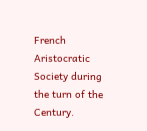French Aristocratic Society during the turn of the Century.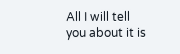All I will tell you about it is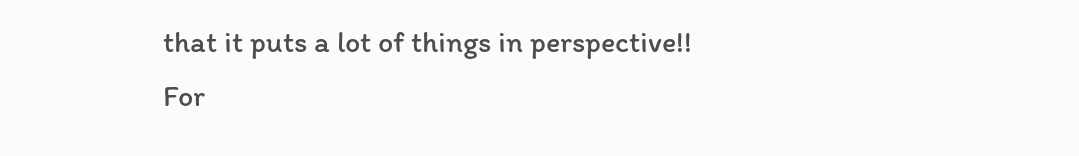that it puts a lot of things in perspective!! For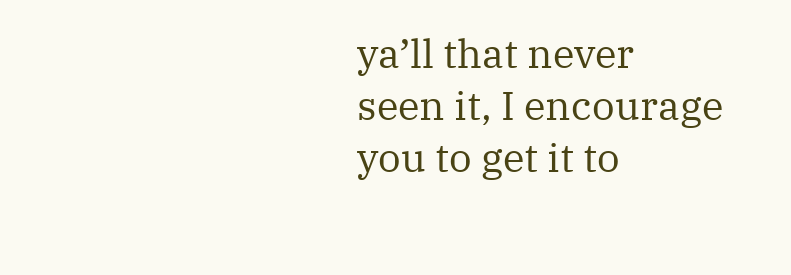ya’ll that never seen it, I encourage you to get it to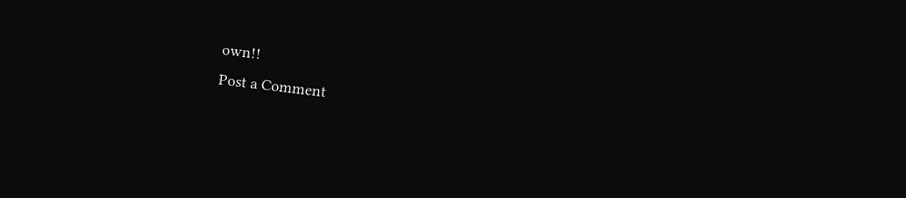own!!
Post a Comment